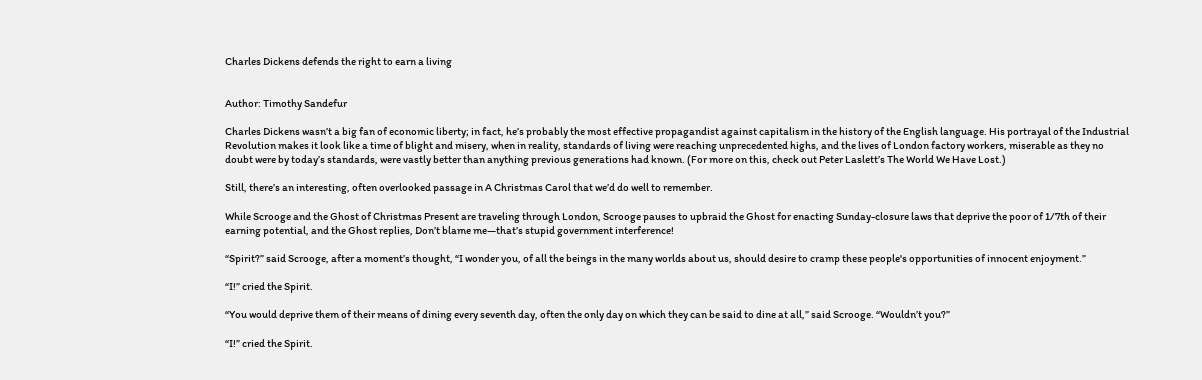Charles Dickens defends the right to earn a living


Author: Timothy Sandefur

Charles Dickens wasn’t a big fan of economic liberty; in fact, he’s probably the most effective propagandist against capitalism in the history of the English language. His portrayal of the Industrial Revolution makes it look like a time of blight and misery, when in reality, standards of living were reaching unprecedented highs, and the lives of London factory workers, miserable as they no doubt were by today’s standards, were vastly better than anything previous generations had known. (For more on this, check out Peter Laslett’s The World We Have Lost.)

Still, there’s an interesting, often overlooked passage in A Christmas Carol that we’d do well to remember.

While Scrooge and the Ghost of Christmas Present are traveling through London, Scrooge pauses to upbraid the Ghost for enacting Sunday-closure laws that deprive the poor of 1/7th of their earning potential, and the Ghost replies, Don’t blame me—that’s stupid government interference!

“Spirit?” said Scrooge, after a moment’s thought, “I wonder you, of all the beings in the many worlds about us, should desire to cramp these people's opportunities of innocent enjoyment.”

“I!” cried the Spirit.

“You would deprive them of their means of dining every seventh day, often the only day on which they can be said to dine at all,” said Scrooge. “Wouldn’t you?”

“I!” cried the Spirit.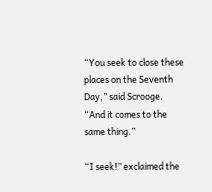“You seek to close these places on the Seventh Day,” said Scrooge. “And it comes to the same thing.”

“I seek!” exclaimed the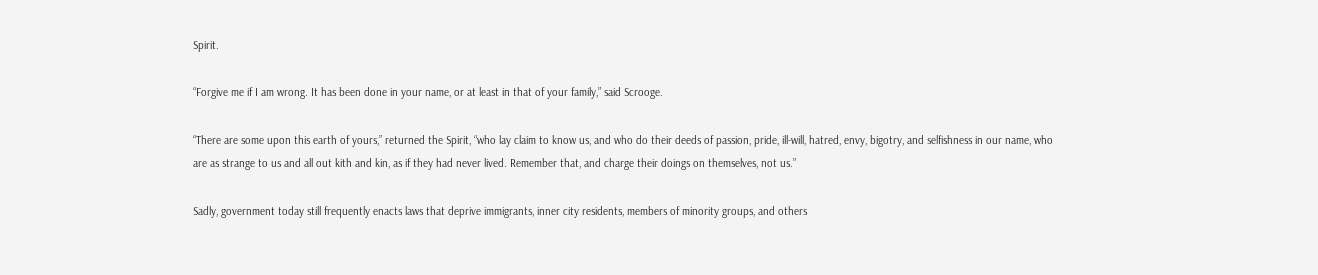Spirit.

“Forgive me if I am wrong. It has been done in your name, or at least in that of your family,” said Scrooge.

“There are some upon this earth of yours,” returned the Spirit, “who lay claim to know us, and who do their deeds of passion, pride, ill-will, hatred, envy, bigotry, and selfishness in our name, who are as strange to us and all out kith and kin, as if they had never lived. Remember that, and charge their doings on themselves, not us.”

Sadly, government today still frequently enacts laws that deprive immigrants, inner city residents, members of minority groups, and others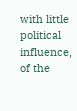with little political influence, of the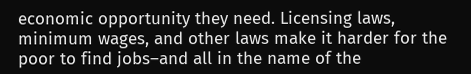economic opportunity they need. Licensing laws, minimum wages, and other laws make it harder for the poor to find jobs–and all in the name of the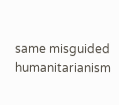same misguided humanitarianism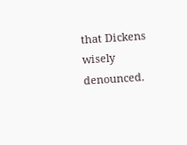that Dickens wisely denounced.